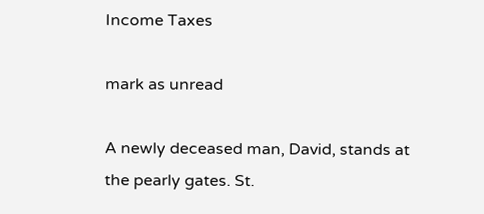Income Taxes

mark as unread

A newly deceased man, David, stands at the pearly gates. St.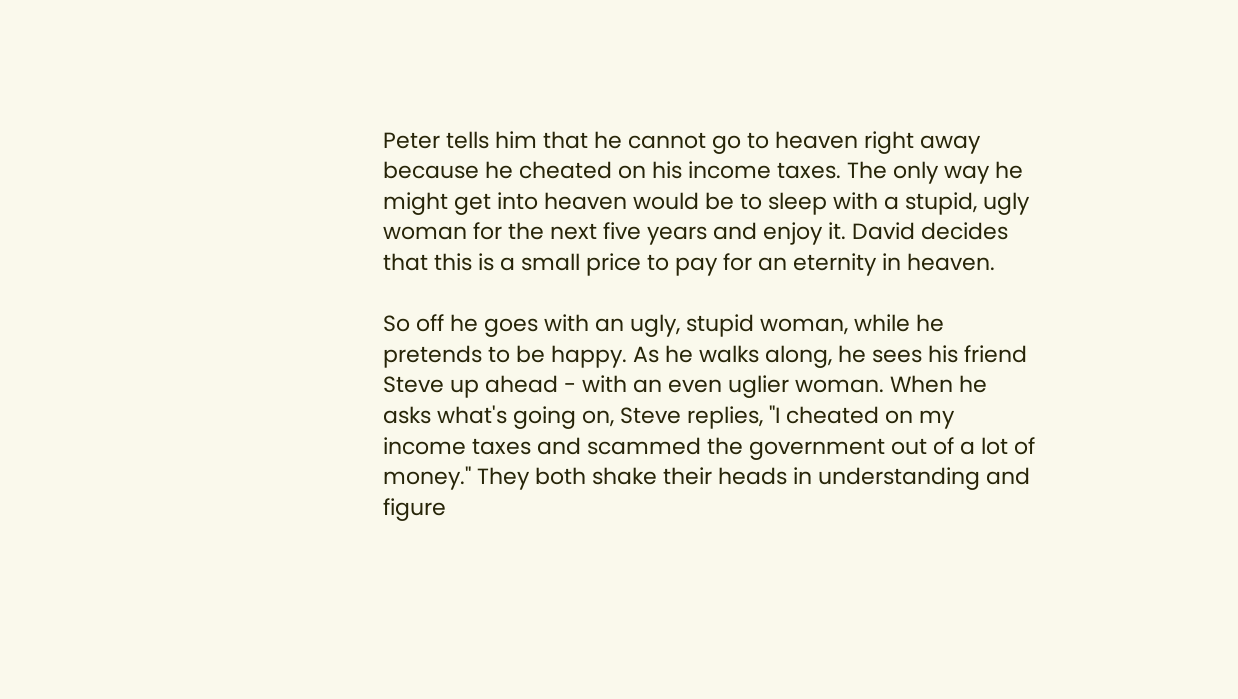Peter tells him that he cannot go to heaven right away because he cheated on his income taxes. The only way he might get into heaven would be to sleep with a stupid, ugly woman for the next five years and enjoy it. David decides that this is a small price to pay for an eternity in heaven.

So off he goes with an ugly, stupid woman, while he pretends to be happy. As he walks along, he sees his friend Steve up ahead - with an even uglier woman. When he asks what's going on, Steve replies, "I cheated on my income taxes and scammed the government out of a lot of money." They both shake their heads in understanding and figure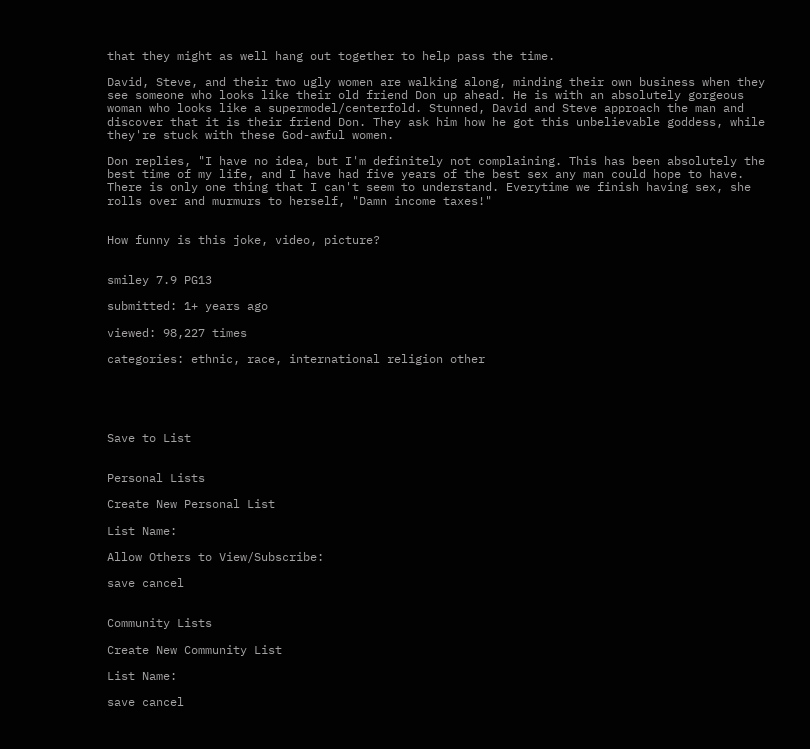that they might as well hang out together to help pass the time.

David, Steve, and their two ugly women are walking along, minding their own business when they see someone who looks like their old friend Don up ahead. He is with an absolutely gorgeous woman who looks like a supermodel/centerfold. Stunned, David and Steve approach the man and discover that it is their friend Don. They ask him how he got this unbelievable goddess, while they're stuck with these God-awful women.

Don replies, "I have no idea, but I'm definitely not complaining. This has been absolutely the best time of my life, and I have had five years of the best sex any man could hope to have. There is only one thing that I can't seem to understand. Everytime we finish having sex, she rolls over and murmurs to herself, "Damn income taxes!"


How funny is this joke, video, picture?


smiley 7.9 PG13

submitted: 1+ years ago

viewed: 98,227 times

categories: ethnic, race, international religion other





Save to List


Personal Lists

Create New Personal List

List Name:

Allow Others to View/Subscribe:

save cancel


Community Lists

Create New Community List

List Name:

save cancel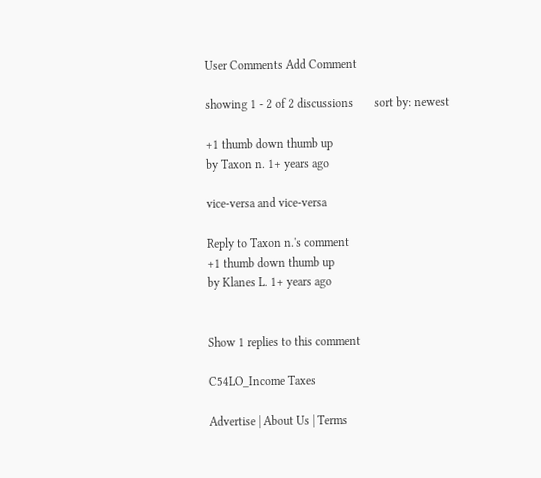User Comments Add Comment

showing 1 - 2 of 2 discussions       sort by: newest

+1 thumb down thumb up
by Taxon n. 1+ years ago

vice-versa and vice-versa

Reply to Taxon n.'s comment
+1 thumb down thumb up
by Klanes L. 1+ years ago


Show 1 replies to this comment

C54LO_Income Taxes

Advertise | About Us | Terms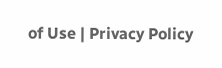of Use | Privacy Policy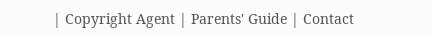| Copyright Agent | Parents' Guide | Contact